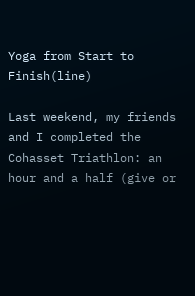Yoga from Start to Finish(line)

Last weekend, my friends and I completed the Cohasset Triathlon: an hour and a half (give or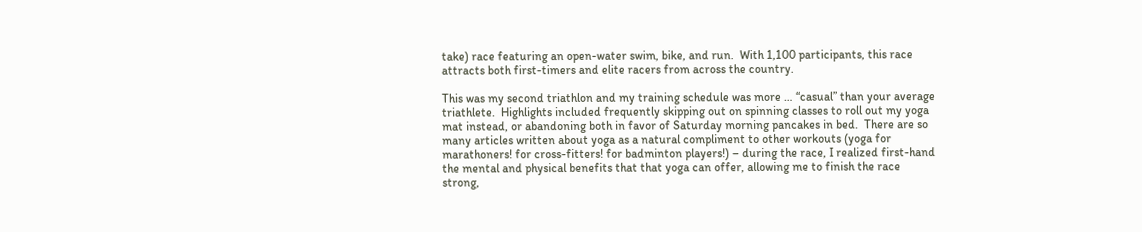take) race featuring an open-water swim, bike, and run.  With 1,100 participants, this race attracts both first-timers and elite racers from across the country.

This was my second triathlon and my training schedule was more … “casual” than your average triathlete.  Highlights included frequently skipping out on spinning classes to roll out my yoga mat instead, or abandoning both in favor of Saturday morning pancakes in bed.  There are so many articles written about yoga as a natural compliment to other workouts (yoga for marathoners! for cross-fitters! for badminton players!) – during the race, I realized first-hand the mental and physical benefits that that yoga can offer, allowing me to finish the race strong,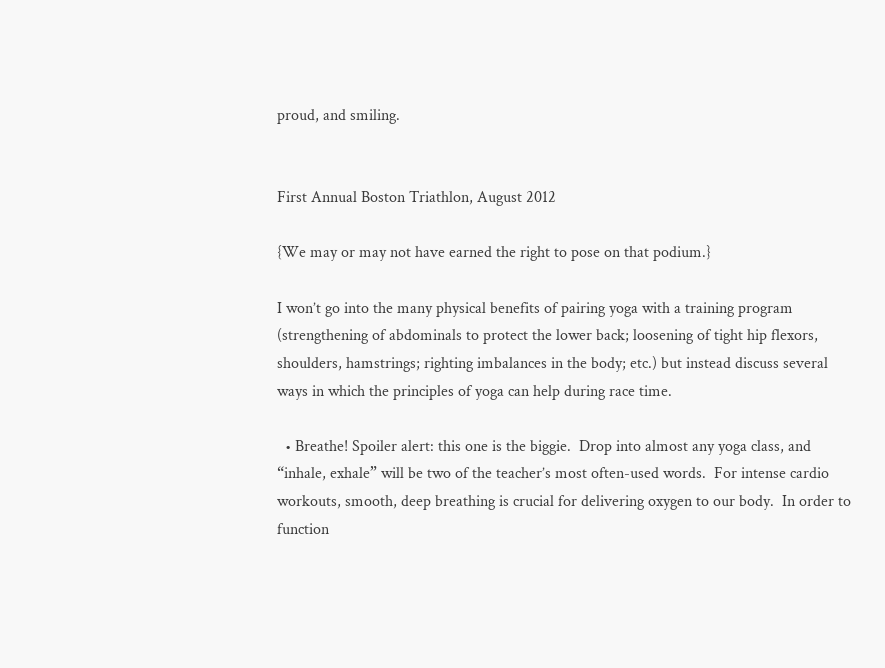proud, and smiling.


First Annual Boston Triathlon, August 2012

{We may or may not have earned the right to pose on that podium.}

I won’t go into the many physical benefits of pairing yoga with a training program (strengthening of abdominals to protect the lower back; loosening of tight hip flexors, shoulders, hamstrings; righting imbalances in the body; etc.) but instead discuss several ways in which the principles of yoga can help during race time.

  • Breathe! Spoiler alert: this one is the biggie.  Drop into almost any yoga class, and “inhale, exhale” will be two of the teacher’s most often-used words.  For intense cardio workouts, smooth, deep breathing is crucial for delivering oxygen to our body.  In order to function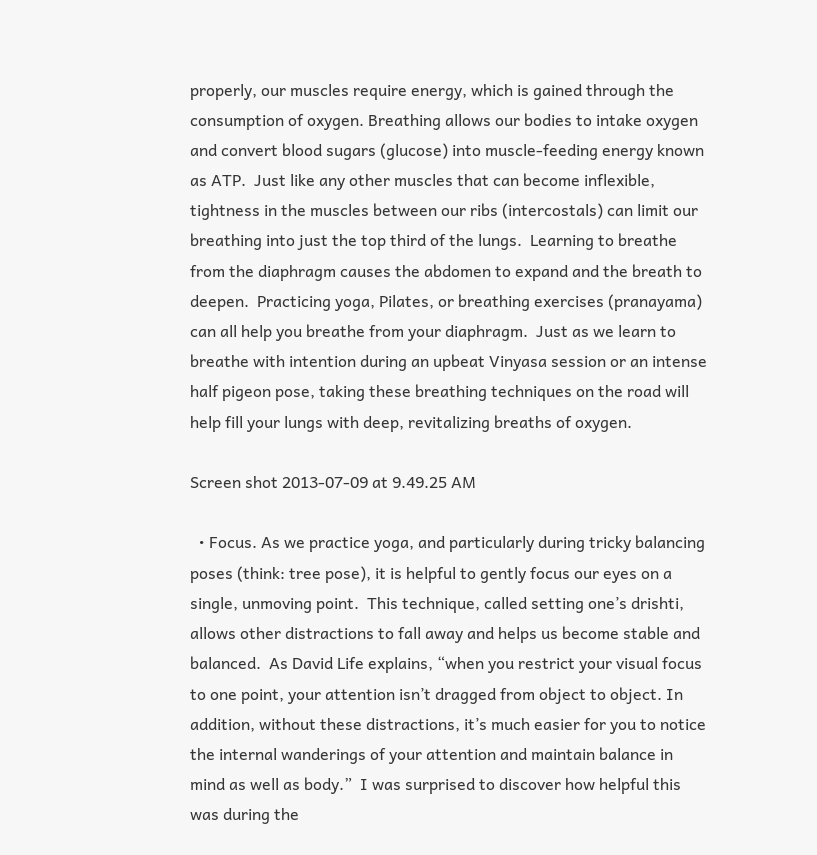properly, our muscles require energy, which is gained through the consumption of oxygen. Breathing allows our bodies to intake oxygen and convert blood sugars (glucose) into muscle-feeding energy known as ATP.  Just like any other muscles that can become inflexible, tightness in the muscles between our ribs (intercostals) can limit our breathing into just the top third of the lungs.  Learning to breathe from the diaphragm causes the abdomen to expand and the breath to deepen.  Practicing yoga, Pilates, or breathing exercises (pranayama) can all help you breathe from your diaphragm.  Just as we learn to breathe with intention during an upbeat Vinyasa session or an intense half pigeon pose, taking these breathing techniques on the road will help fill your lungs with deep, revitalizing breaths of oxygen.

Screen shot 2013-07-09 at 9.49.25 AM

  • Focus. As we practice yoga, and particularly during tricky balancing poses (think: tree pose), it is helpful to gently focus our eyes on a single, unmoving point.  This technique, called setting one’s drishti, allows other distractions to fall away and helps us become stable and balanced.  As David Life explains, “when you restrict your visual focus to one point, your attention isn’t dragged from object to object. In addition, without these distractions, it’s much easier for you to notice the internal wanderings of your attention and maintain balance in mind as well as body.”  I was surprised to discover how helpful this was during the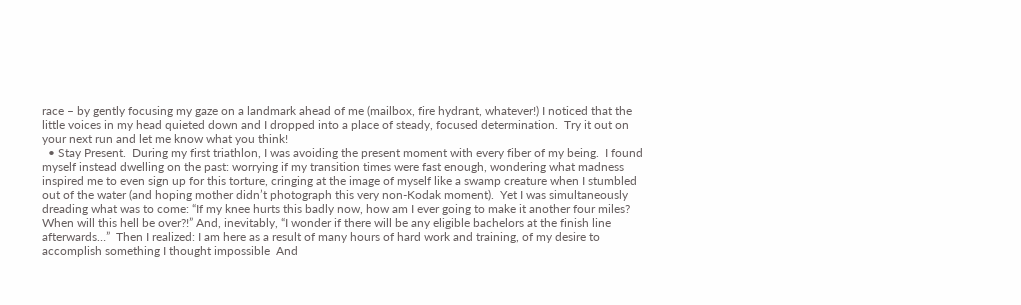race – by gently focusing my gaze on a landmark ahead of me (mailbox, fire hydrant, whatever!) I noticed that the little voices in my head quieted down and I dropped into a place of steady, focused determination.  Try it out on your next run and let me know what you think!
  • Stay Present.  During my first triathlon, I was avoiding the present moment with every fiber of my being.  I found myself instead dwelling on the past: worrying if my transition times were fast enough, wondering what madness inspired me to even sign up for this torture, cringing at the image of myself like a swamp creature when I stumbled out of the water (and hoping mother didn’t photograph this very non-Kodak moment).  Yet I was simultaneously dreading what was to come: “If my knee hurts this badly now, how am I ever going to make it another four miles? When will this hell be over?!” And, inevitably, “I wonder if there will be any eligible bachelors at the finish line afterwards…”  Then I realized: I am here as a result of many hours of hard work and training, of my desire to accomplish something I thought impossible  And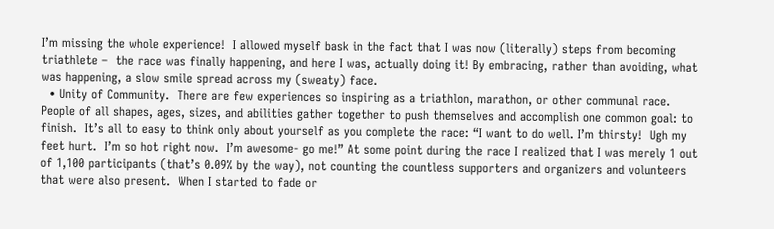I’m missing the whole experience!  I allowed myself bask in the fact that I was now (literally) steps from becoming triathlete –  the race was finally happening, and here I was, actually doing it! By embracing, rather than avoiding, what was happening, a slow smile spread across my (sweaty) face.
  • Unity of Community.  There are few experiences so inspiring as a triathlon, marathon, or other communal race.  People of all shapes, ages, sizes, and abilities gather together to push themselves and accomplish one common goal: to finish.  It’s all to easy to think only about yourself as you complete the race: “I want to do well. I’m thirsty!  Ugh my feet hurt.  I’m so hot right now.  I’m awesome- go me!” At some point during the race I realized that I was merely 1 out of 1,100 participants (that’s 0.09% by the way), not counting the countless supporters and organizers and volunteers that were also present.  When I started to fade or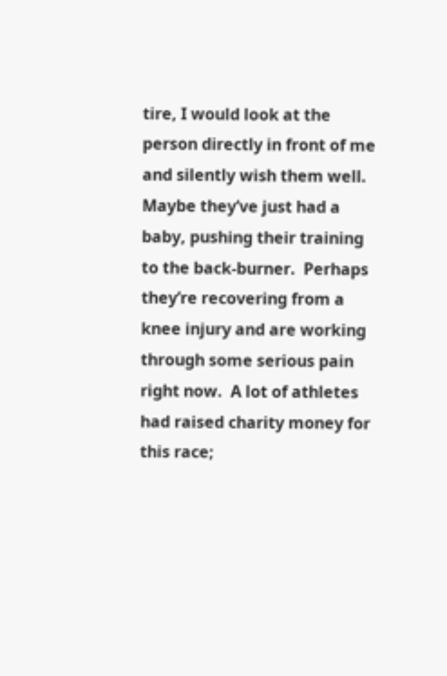tire, I would look at the person directly in front of me and silently wish them well.  Maybe they’ve just had a baby, pushing their training to the back-burner.  Perhaps they’re recovering from a knee injury and are working through some serious pain right now.  A lot of athletes had raised charity money for this race;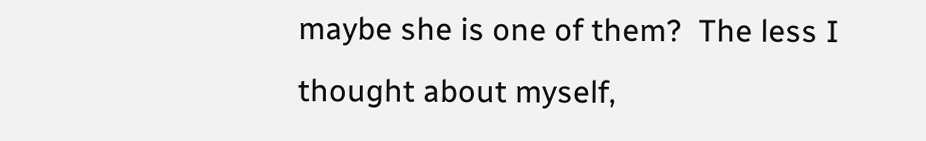maybe she is one of them?  The less I thought about myself,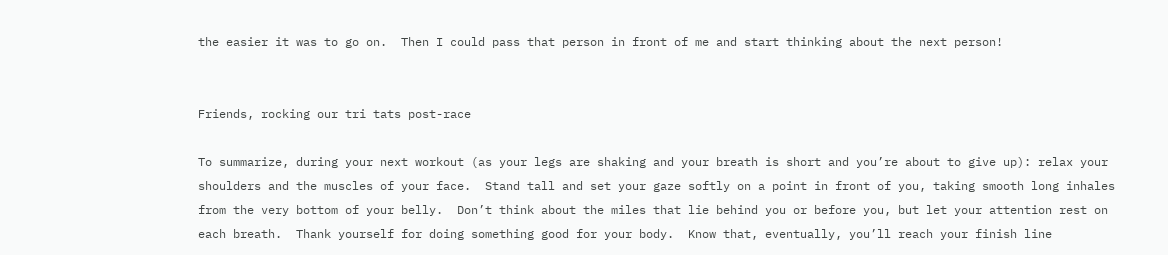the easier it was to go on.  Then I could pass that person in front of me and start thinking about the next person!


Friends, rocking our tri tats post-race

To summarize, during your next workout (as your legs are shaking and your breath is short and you’re about to give up): relax your shoulders and the muscles of your face.  Stand tall and set your gaze softly on a point in front of you, taking smooth long inhales from the very bottom of your belly.  Don’t think about the miles that lie behind you or before you, but let your attention rest on each breath.  Thank yourself for doing something good for your body.  Know that, eventually, you’ll reach your finish line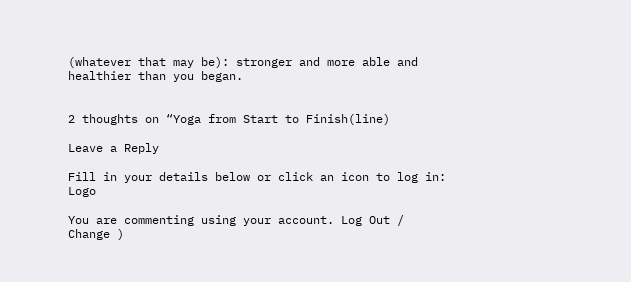(whatever that may be): stronger and more able and healthier than you began.


2 thoughts on “Yoga from Start to Finish(line)

Leave a Reply

Fill in your details below or click an icon to log in: Logo

You are commenting using your account. Log Out /  Change )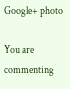Google+ photo

You are commenting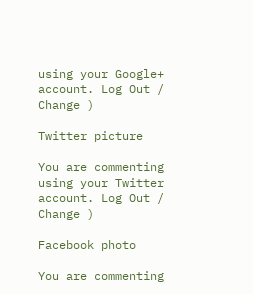using your Google+ account. Log Out /  Change )

Twitter picture

You are commenting using your Twitter account. Log Out /  Change )

Facebook photo

You are commenting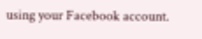using your Facebook account.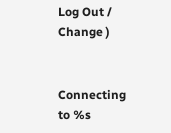Log Out /  Change )


Connecting to %s